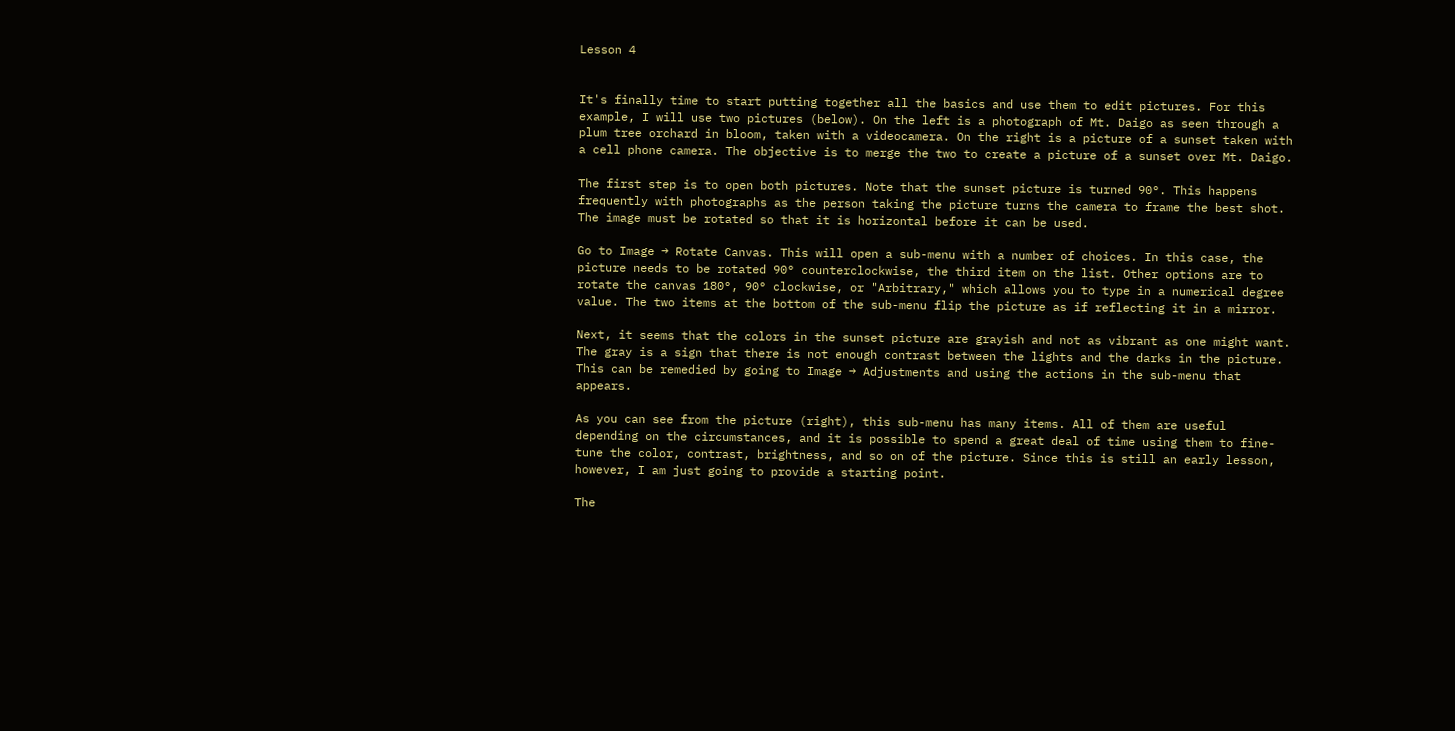Lesson 4


It's finally time to start putting together all the basics and use them to edit pictures. For this example, I will use two pictures (below). On the left is a photograph of Mt. Daigo as seen through a plum tree orchard in bloom, taken with a videocamera. On the right is a picture of a sunset taken with a cell phone camera. The objective is to merge the two to create a picture of a sunset over Mt. Daigo.

The first step is to open both pictures. Note that the sunset picture is turned 90°. This happens frequently with photographs as the person taking the picture turns the camera to frame the best shot. The image must be rotated so that it is horizontal before it can be used.

Go to Image → Rotate Canvas. This will open a sub-menu with a number of choices. In this case, the picture needs to be rotated 90° counterclockwise, the third item on the list. Other options are to rotate the canvas 180°, 90° clockwise, or "Arbitrary," which allows you to type in a numerical degree value. The two items at the bottom of the sub-menu flip the picture as if reflecting it in a mirror.

Next, it seems that the colors in the sunset picture are grayish and not as vibrant as one might want. The gray is a sign that there is not enough contrast between the lights and the darks in the picture. This can be remedied by going to Image → Adjustments and using the actions in the sub-menu that appears.

As you can see from the picture (right), this sub-menu has many items. All of them are useful depending on the circumstances, and it is possible to spend a great deal of time using them to fine-tune the color, contrast, brightness, and so on of the picture. Since this is still an early lesson, however, I am just going to provide a starting point.

The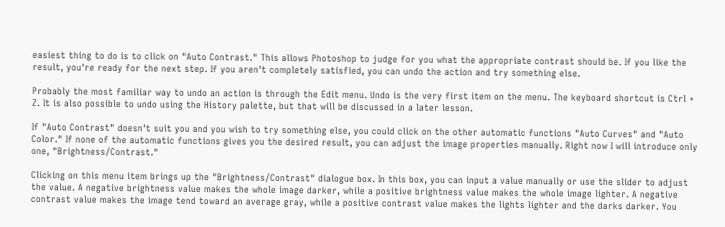easiest thing to do is to click on "Auto Contrast." This allows Photoshop to judge for you what the appropriate contrast should be. If you like the result, you're ready for the next step. If you aren't completely satisfied, you can undo the action and try something else.

Probably the most familiar way to undo an action is through the Edit menu. Undo is the very first item on the menu. The keyboard shortcut is Ctrl + Z. It is also possible to undo using the History palette, but that will be discussed in a later lesson.

If "Auto Contrast" doesn't suit you and you wish to try something else, you could click on the other automatic functions "Auto Curves" and "Auto Color." If none of the automatic functions gives you the desired result, you can adjust the image properties manually. Right now I will introduce only one, "Brightness/Contrast."

Clicking on this menu item brings up the "Brightness/Contrast" dialogue box. In this box, you can input a value manually or use the slider to adjust the value. A negative brightness value makes the whole image darker, while a positive brightness value makes the whole image lighter. A negative contrast value makes the image tend toward an average gray, while a positive contrast value makes the lights lighter and the darks darker. You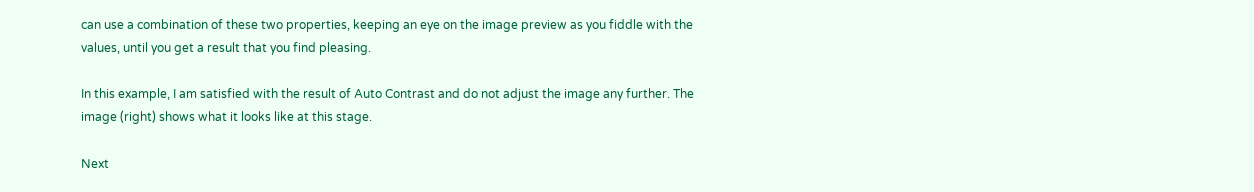can use a combination of these two properties, keeping an eye on the image preview as you fiddle with the values, until you get a result that you find pleasing.

In this example, I am satisfied with the result of Auto Contrast and do not adjust the image any further. The image (right) shows what it looks like at this stage.

Next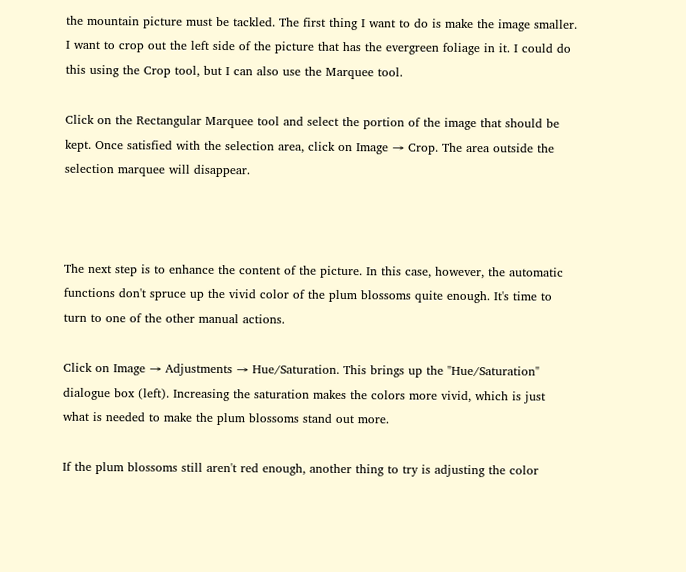the mountain picture must be tackled. The first thing I want to do is make the image smaller. I want to crop out the left side of the picture that has the evergreen foliage in it. I could do this using the Crop tool, but I can also use the Marquee tool.

Click on the Rectangular Marquee tool and select the portion of the image that should be kept. Once satisfied with the selection area, click on Image → Crop. The area outside the selection marquee will disappear.



The next step is to enhance the content of the picture. In this case, however, the automatic functions don't spruce up the vivid color of the plum blossoms quite enough. It's time to turn to one of the other manual actions.

Click on Image → Adjustments → Hue/Saturation. This brings up the "Hue/Saturation" dialogue box (left). Increasing the saturation makes the colors more vivid, which is just what is needed to make the plum blossoms stand out more.

If the plum blossoms still aren't red enough, another thing to try is adjusting the color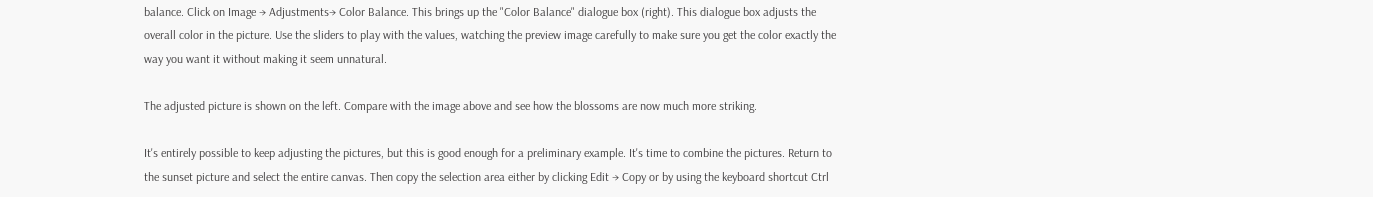balance. Click on Image → Adjustments→ Color Balance. This brings up the "Color Balance" dialogue box (right). This dialogue box adjusts the overall color in the picture. Use the sliders to play with the values, watching the preview image carefully to make sure you get the color exactly the way you want it without making it seem unnatural.

The adjusted picture is shown on the left. Compare with the image above and see how the blossoms are now much more striking.

It's entirely possible to keep adjusting the pictures, but this is good enough for a preliminary example. It's time to combine the pictures. Return to the sunset picture and select the entire canvas. Then copy the selection area either by clicking Edit → Copy or by using the keyboard shortcut Ctrl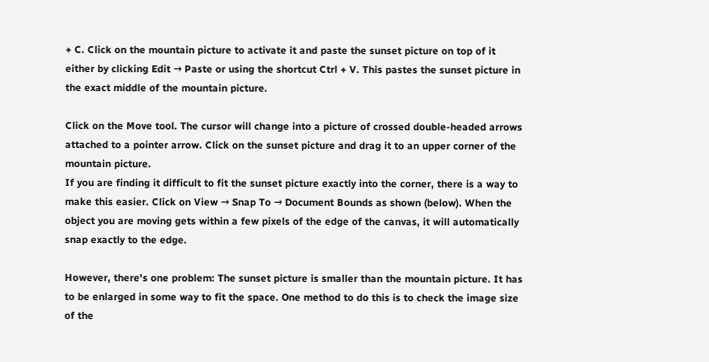+ C. Click on the mountain picture to activate it and paste the sunset picture on top of it either by clicking Edit → Paste or using the shortcut Ctrl + V. This pastes the sunset picture in the exact middle of the mountain picture.

Click on the Move tool. The cursor will change into a picture of crossed double-headed arrows attached to a pointer arrow. Click on the sunset picture and drag it to an upper corner of the mountain picture.
If you are finding it difficult to fit the sunset picture exactly into the corner, there is a way to make this easier. Click on View → Snap To → Document Bounds as shown (below). When the object you are moving gets within a few pixels of the edge of the canvas, it will automatically snap exactly to the edge.

However, there's one problem: The sunset picture is smaller than the mountain picture. It has to be enlarged in some way to fit the space. One method to do this is to check the image size of the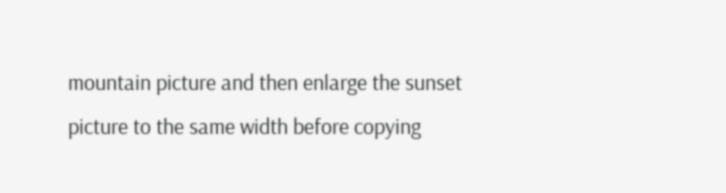mountain picture and then enlarge the sunset picture to the same width before copying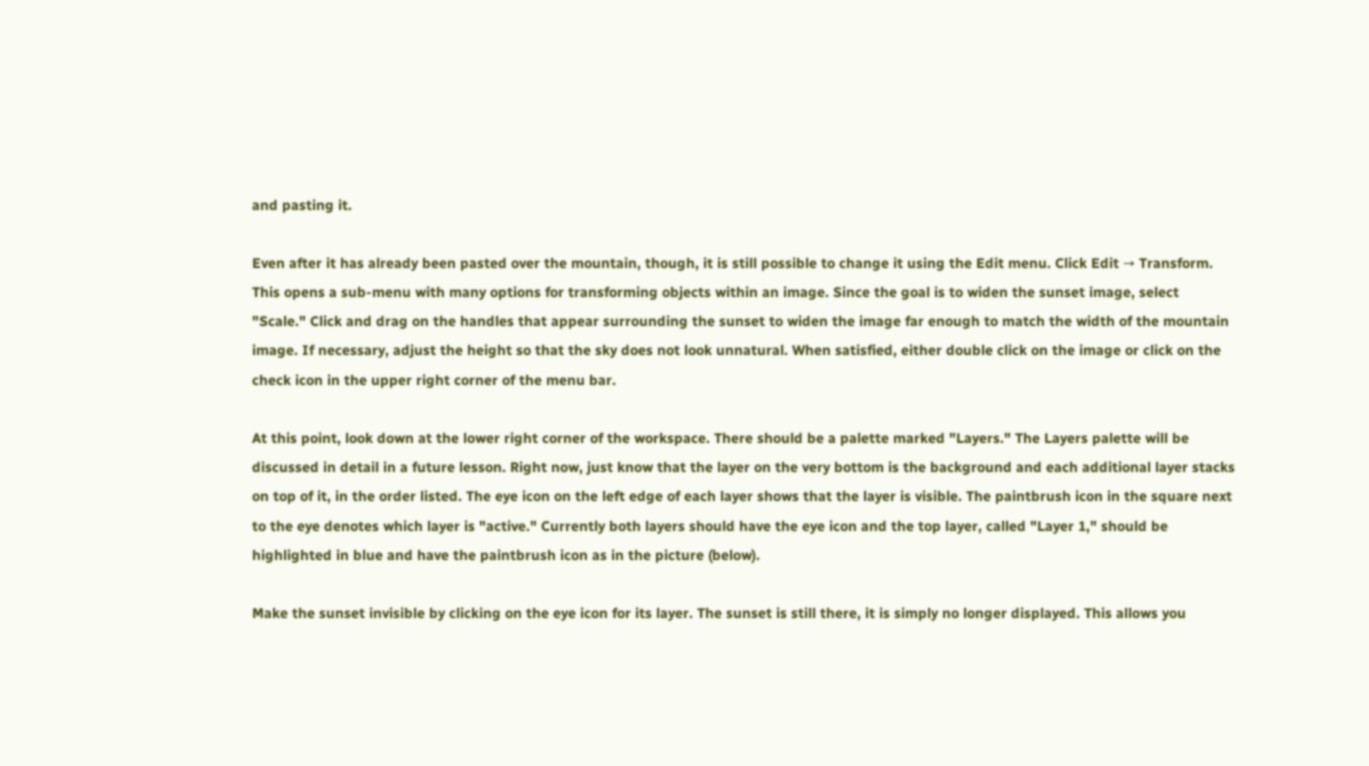and pasting it.

Even after it has already been pasted over the mountain, though, it is still possible to change it using the Edit menu. Click Edit → Transform. This opens a sub-menu with many options for transforming objects within an image. Since the goal is to widen the sunset image, select "Scale." Click and drag on the handles that appear surrounding the sunset to widen the image far enough to match the width of the mountain image. If necessary, adjust the height so that the sky does not look unnatural. When satisfied, either double click on the image or click on the check icon in the upper right corner of the menu bar.

At this point, look down at the lower right corner of the workspace. There should be a palette marked "Layers." The Layers palette will be discussed in detail in a future lesson. Right now, just know that the layer on the very bottom is the background and each additional layer stacks on top of it, in the order listed. The eye icon on the left edge of each layer shows that the layer is visible. The paintbrush icon in the square next to the eye denotes which layer is "active." Currently both layers should have the eye icon and the top layer, called "Layer 1," should be highlighted in blue and have the paintbrush icon as in the picture (below).

Make the sunset invisible by clicking on the eye icon for its layer. The sunset is still there, it is simply no longer displayed. This allows you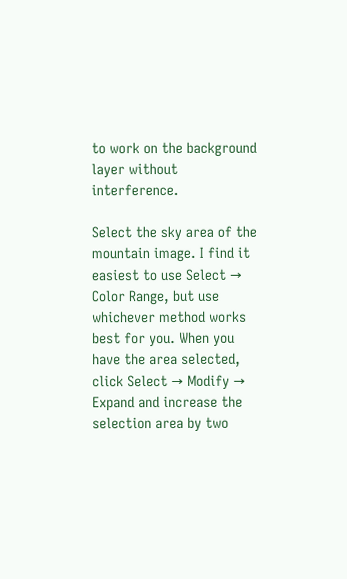to work on the background layer without interference.

Select the sky area of the mountain image. I find it easiest to use Select → Color Range, but use whichever method works best for you. When you have the area selected, click Select → Modify → Expand and increase the selection area by two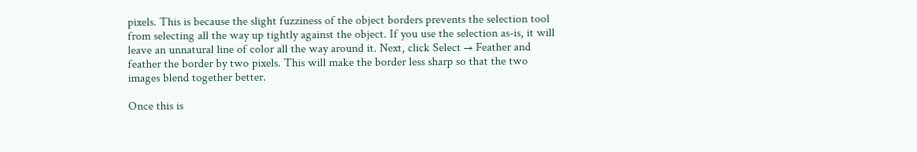pixels. This is because the slight fuzziness of the object borders prevents the selection tool from selecting all the way up tightly against the object. If you use the selection as-is, it will leave an unnatural line of color all the way around it. Next, click Select → Feather and feather the border by two pixels. This will make the border less sharp so that the two images blend together better.

Once this is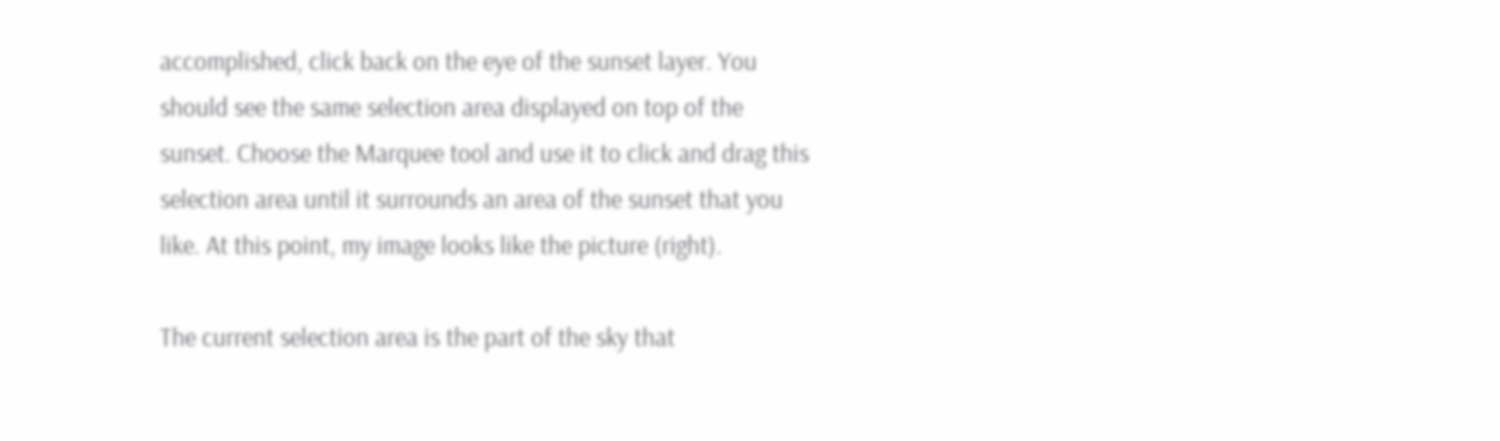accomplished, click back on the eye of the sunset layer. You should see the same selection area displayed on top of the sunset. Choose the Marquee tool and use it to click and drag this selection area until it surrounds an area of the sunset that you like. At this point, my image looks like the picture (right).

The current selection area is the part of the sky that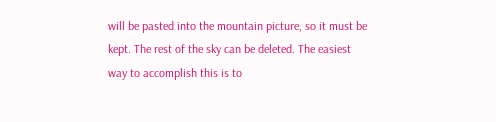will be pasted into the mountain picture, so it must be kept. The rest of the sky can be deleted. The easiest way to accomplish this is to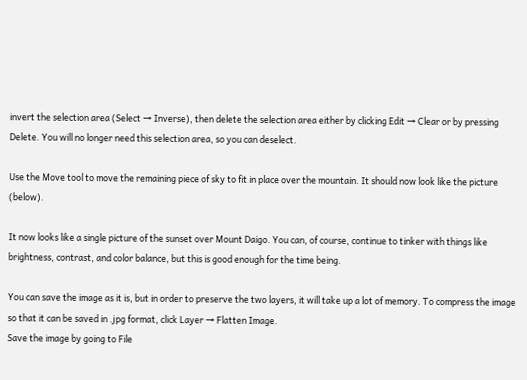invert the selection area (Select → Inverse), then delete the selection area either by clicking Edit → Clear or by pressing Delete. You will no longer need this selection area, so you can deselect.

Use the Move tool to move the remaining piece of sky to fit in place over the mountain. It should now look like the picture (below).

It now looks like a single picture of the sunset over Mount Daigo. You can, of course, continue to tinker with things like brightness, contrast, and color balance, but this is good enough for the time being.

You can save the image as it is, but in order to preserve the two layers, it will take up a lot of memory. To compress the image so that it can be saved in .jpg format, click Layer → Flatten Image.
Save the image by going to File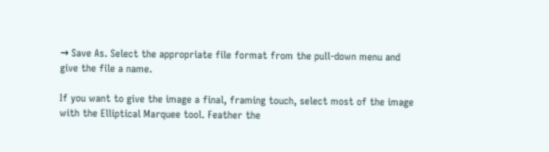→ Save As. Select the appropriate file format from the pull-down menu and give the file a name.

If you want to give the image a final, framing touch, select most of the image with the Elliptical Marquee tool. Feather the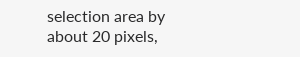selection area by about 20 pixels,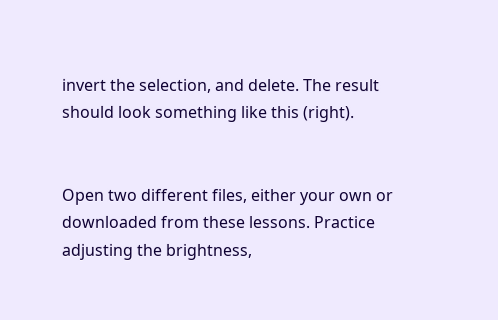invert the selection, and delete. The result should look something like this (right).


Open two different files, either your own or downloaded from these lessons. Practice adjusting the brightness,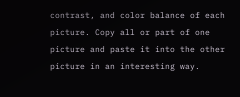contrast, and color balance of each picture. Copy all or part of one picture and paste it into the other picture in an interesting way.